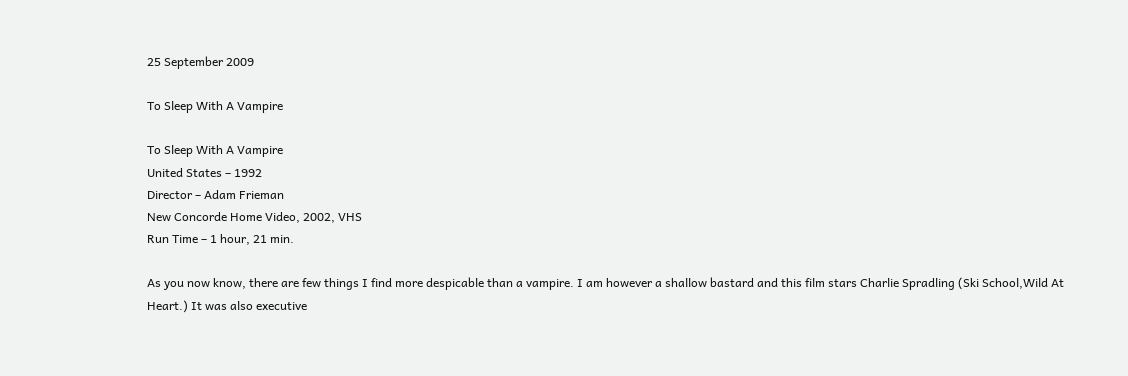25 September 2009

To Sleep With A Vampire

To Sleep With A Vampire
United States – 1992
Director – Adam Frieman
New Concorde Home Video, 2002, VHS
Run Time – 1 hour, 21 min.

As you now know, there are few things I find more despicable than a vampire. I am however a shallow bastard and this film stars Charlie Spradling (Ski School,Wild At Heart.) It was also executive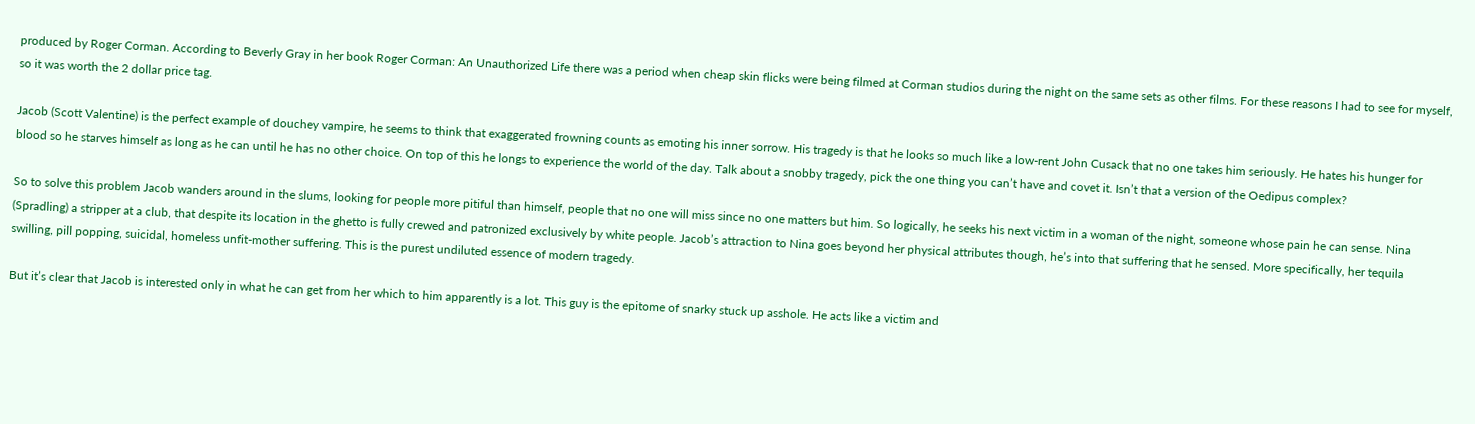produced by Roger Corman. According to Beverly Gray in her book Roger Corman: An Unauthorized Life there was a period when cheap skin flicks were being filmed at Corman studios during the night on the same sets as other films. For these reasons I had to see for myself, so it was worth the 2 dollar price tag.

Jacob (Scott Valentine) is the perfect example of douchey vampire, he seems to think that exaggerated frowning counts as emoting his inner sorrow. His tragedy is that he looks so much like a low-rent John Cusack that no one takes him seriously. He hates his hunger for blood so he starves himself as long as he can until he has no other choice. On top of this he longs to experience the world of the day. Talk about a snobby tragedy, pick the one thing you can’t have and covet it. Isn’t that a version of the Oedipus complex?

So to solve this problem Jacob wanders around in the slums, looking for people more pitiful than himself, people that no one will miss since no one matters but him. So logically, he seeks his next victim in a woman of the night, someone whose pain he can sense. Nina (Spradling) a stripper at a club, that despite its location in the ghetto is fully crewed and patronized exclusively by white people. Jacob’s attraction to Nina goes beyond her physical attributes though, he’s into that suffering that he sensed. More specifically, her tequila swilling, pill popping, suicidal, homeless unfit-mother suffering. This is the purest undiluted essence of modern tragedy.

But it’s clear that Jacob is interested only in what he can get from her which to him apparently is a lot. This guy is the epitome of snarky stuck up asshole. He acts like a victim and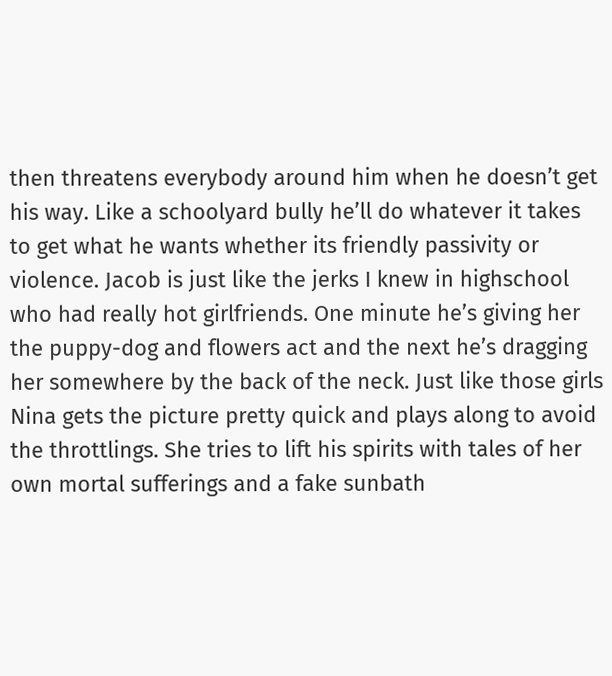then threatens everybody around him when he doesn’t get his way. Like a schoolyard bully he’ll do whatever it takes to get what he wants whether its friendly passivity or violence. Jacob is just like the jerks I knew in highschool who had really hot girlfriends. One minute he’s giving her the puppy-dog and flowers act and the next he’s dragging her somewhere by the back of the neck. Just like those girls Nina gets the picture pretty quick and plays along to avoid the throttlings. She tries to lift his spirits with tales of her own mortal sufferings and a fake sunbath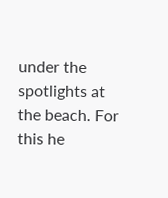under the spotlights at the beach. For this he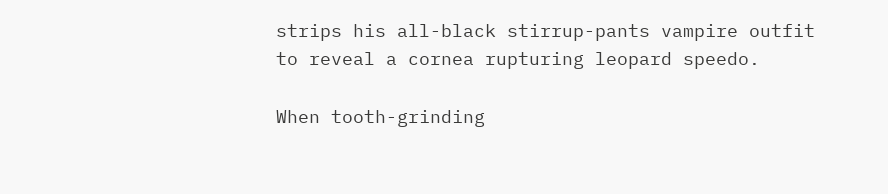strips his all-black stirrup-pants vampire outfit to reveal a cornea rupturing leopard speedo.

When tooth-grinding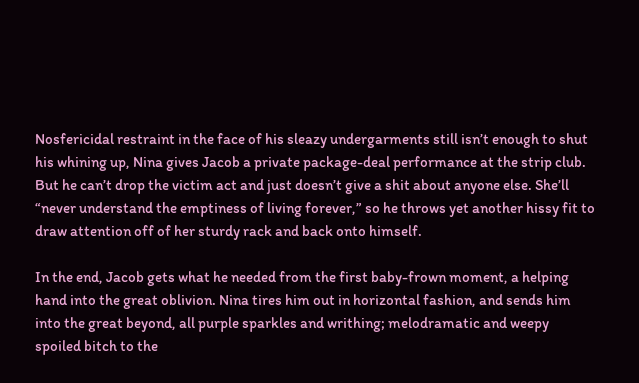Nosfericidal restraint in the face of his sleazy undergarments still isn’t enough to shut his whining up, Nina gives Jacob a private package-deal performance at the strip club. But he can’t drop the victim act and just doesn’t give a shit about anyone else. She’ll “never understand the emptiness of living forever,” so he throws yet another hissy fit to draw attention off of her sturdy rack and back onto himself.

In the end, Jacob gets what he needed from the first baby-frown moment, a helping hand into the great oblivion. Nina tires him out in horizontal fashion, and sends him into the great beyond, all purple sparkles and writhing; melodramatic and weepy spoiled bitch to the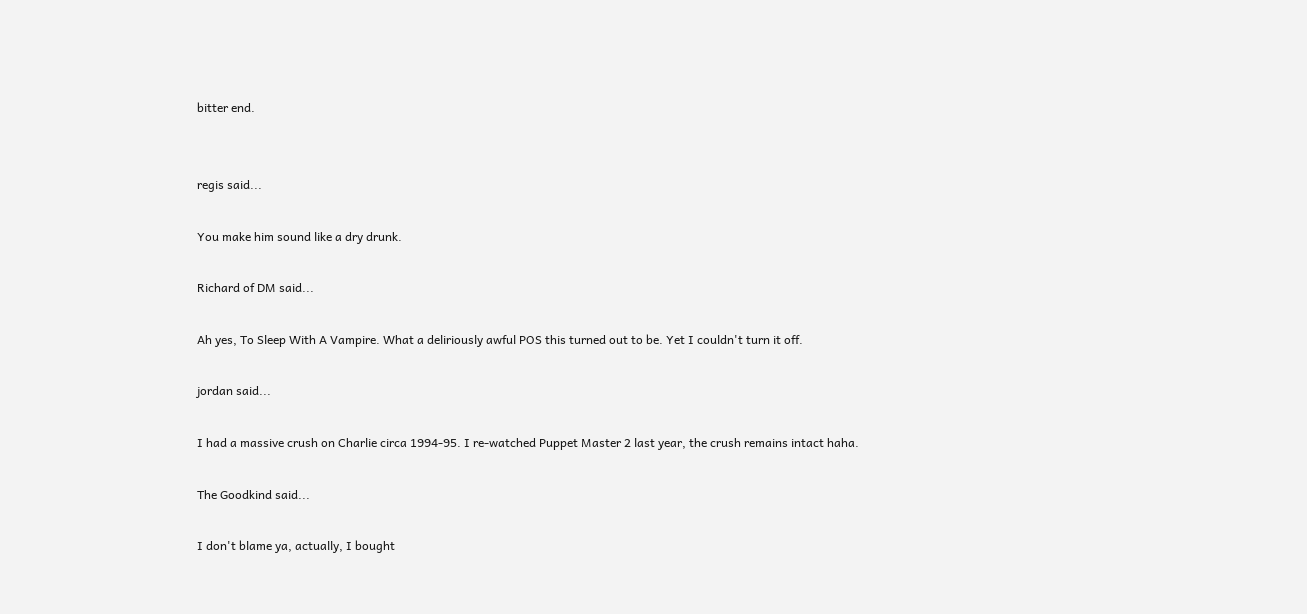bitter end.


regis said...

You make him sound like a dry drunk.

Richard of DM said...

Ah yes, To Sleep With A Vampire. What a deliriously awful POS this turned out to be. Yet I couldn't turn it off.

jordan said...

I had a massive crush on Charlie circa 1994-95. I re-watched Puppet Master 2 last year, the crush remains intact haha.

The Goodkind said...

I don't blame ya, actually, I bought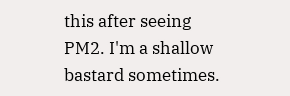this after seeing PM2. I'm a shallow bastard sometimes.